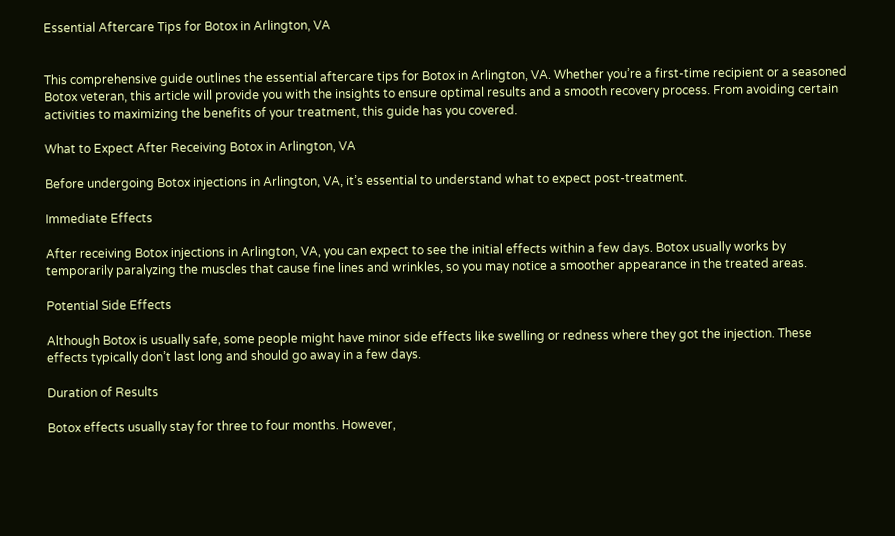Essential Aftercare Tips for Botox in Arlington, VA


This comprehensive guide outlines the essential aftercare tips for Botox in Arlington, VA. Whether you’re a first-time recipient or a seasoned Botox veteran, this article will provide you with the insights to ensure optimal results and a smooth recovery process. From avoiding certain activities to maximizing the benefits of your treatment, this guide has you covered.

What to Expect After Receiving Botox in Arlington, VA

Before undergoing Botox injections in Arlington, VA, it’s essential to understand what to expect post-treatment.

Immediate Effects

After receiving Botox injections in Arlington, VA, you can expect to see the initial effects within a few days. Botox usually works by temporarily paralyzing the muscles that cause fine lines and wrinkles, so you may notice a smoother appearance in the treated areas.

Potential Side Effects

Although Botox is usually safe, some people might have minor side effects like swelling or redness where they got the injection. These effects typically don’t last long and should go away in a few days.

Duration of Results

Botox effects usually stay for three to four months. However,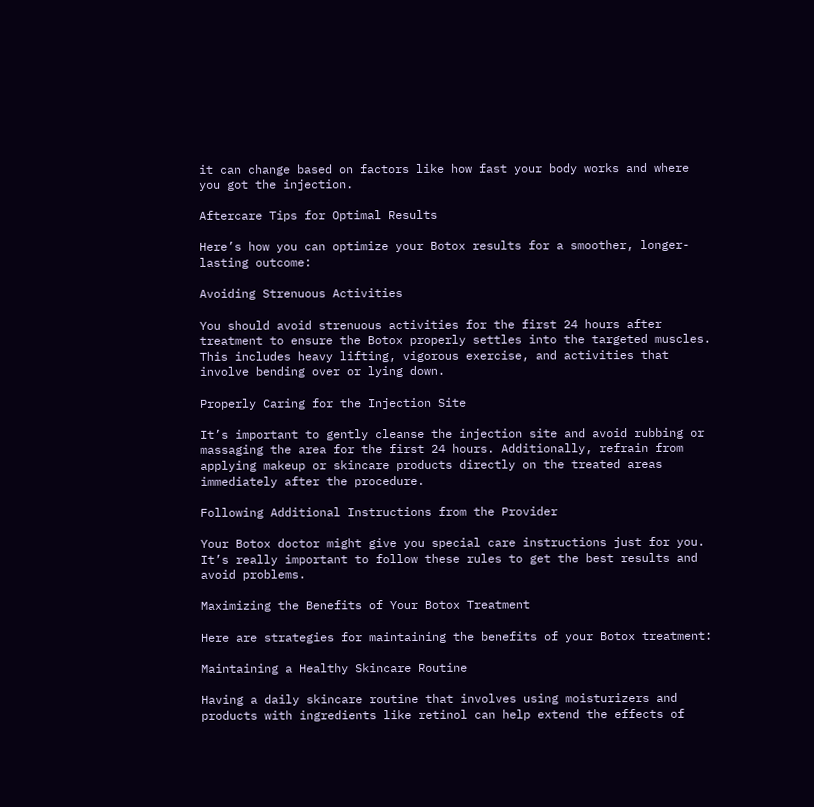it can change based on factors like how fast your body works and where you got the injection.

Aftercare Tips for Optimal Results

Here’s how you can optimize your Botox results for a smoother, longer-lasting outcome:

Avoiding Strenuous Activities

You should avoid strenuous activities for the first 24 hours after treatment to ensure the Botox properly settles into the targeted muscles. This includes heavy lifting, vigorous exercise, and activities that involve bending over or lying down.

Properly Caring for the Injection Site

It’s important to gently cleanse the injection site and avoid rubbing or massaging the area for the first 24 hours. Additionally, refrain from applying makeup or skincare products directly on the treated areas immediately after the procedure.

Following Additional Instructions from the Provider

Your Botox doctor might give you special care instructions just for you. It’s really important to follow these rules to get the best results and avoid problems.

Maximizing the Benefits of Your Botox Treatment

Here are strategies for maintaining the benefits of your Botox treatment:

Maintaining a Healthy Skincare Routine

Having a daily skincare routine that involves using moisturizers and products with ingredients like retinol can help extend the effects of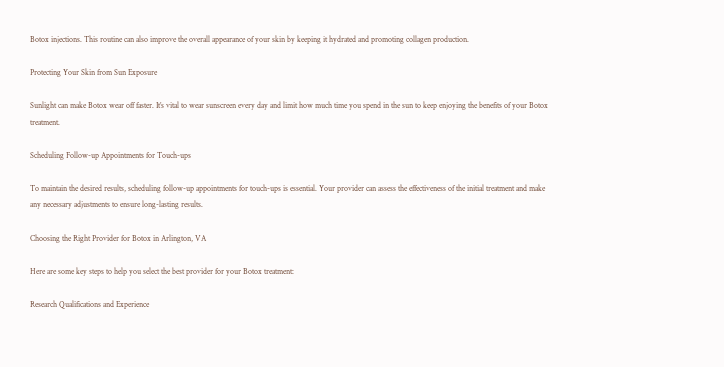Botox injections. This routine can also improve the overall appearance of your skin by keeping it hydrated and promoting collagen production.

Protecting Your Skin from Sun Exposure

Sunlight can make Botox wear off faster. It’s vital to wear sunscreen every day and limit how much time you spend in the sun to keep enjoying the benefits of your Botox treatment.

Scheduling Follow-up Appointments for Touch-ups

To maintain the desired results, scheduling follow-up appointments for touch-ups is essential. Your provider can assess the effectiveness of the initial treatment and make any necessary adjustments to ensure long-lasting results.

Choosing the Right Provider for Botox in Arlington, VA

Here are some key steps to help you select the best provider for your Botox treatment:

Research Qualifications and Experience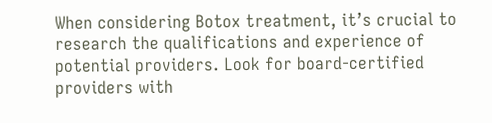When considering Botox treatment, it’s crucial to research the qualifications and experience of potential providers. Look for board-certified providers with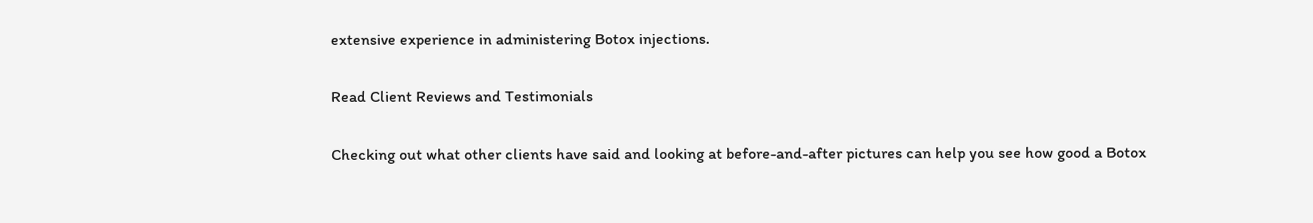extensive experience in administering Botox injections.

Read Client Reviews and Testimonials

Checking out what other clients have said and looking at before-and-after pictures can help you see how good a Botox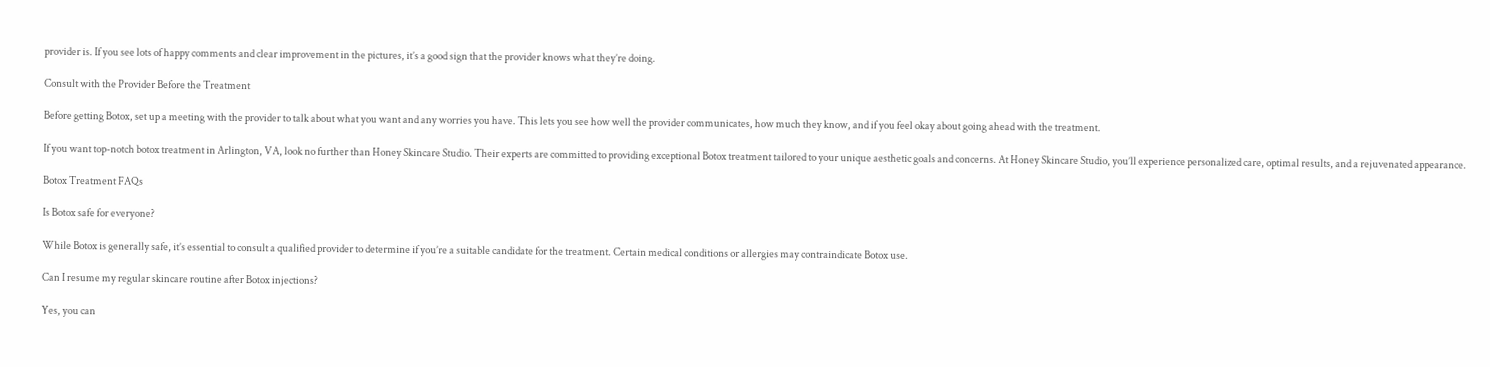provider is. If you see lots of happy comments and clear improvement in the pictures, it’s a good sign that the provider knows what they’re doing.

Consult with the Provider Before the Treatment

Before getting Botox, set up a meeting with the provider to talk about what you want and any worries you have. This lets you see how well the provider communicates, how much they know, and if you feel okay about going ahead with the treatment.

If you want top-notch botox treatment in Arlington, VA, look no further than Honey Skincare Studio. Their experts are committed to providing exceptional Botox treatment tailored to your unique aesthetic goals and concerns. At Honey Skincare Studio, you’ll experience personalized care, optimal results, and a rejuvenated appearance.

Botox Treatment FAQs

Is Botox safe for everyone?

While Botox is generally safe, it’s essential to consult a qualified provider to determine if you’re a suitable candidate for the treatment. Certain medical conditions or allergies may contraindicate Botox use.

Can I resume my regular skincare routine after Botox injections?

Yes, you can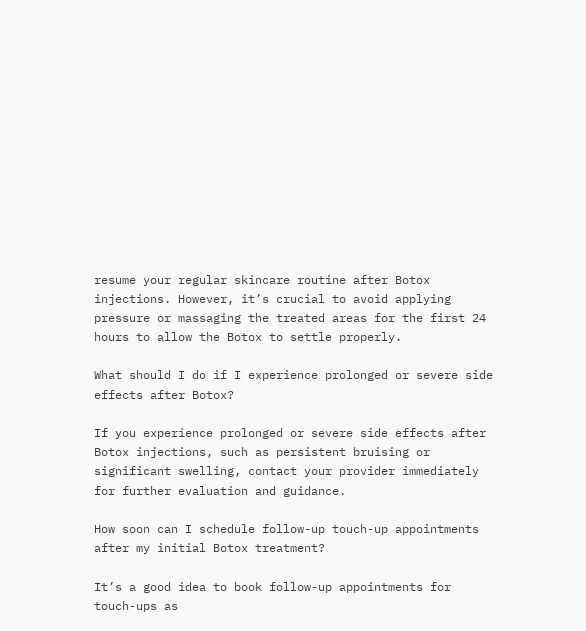resume your regular skincare routine after Botox injections. However, it’s crucial to avoid applying pressure or massaging the treated areas for the first 24 hours to allow the Botox to settle properly.

What should I do if I experience prolonged or severe side effects after Botox?

If you experience prolonged or severe side effects after Botox injections, such as persistent bruising or significant swelling, contact your provider immediately for further evaluation and guidance.

How soon can I schedule follow-up touch-up appointments after my initial Botox treatment?

It’s a good idea to book follow-up appointments for touch-ups as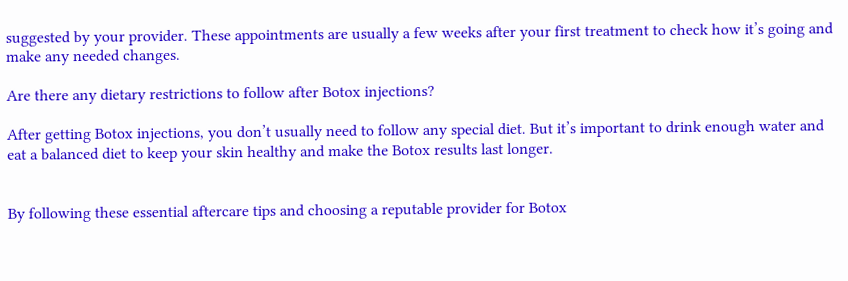suggested by your provider. These appointments are usually a few weeks after your first treatment to check how it’s going and make any needed changes.

Are there any dietary restrictions to follow after Botox injections?

After getting Botox injections, you don’t usually need to follow any special diet. But it’s important to drink enough water and eat a balanced diet to keep your skin healthy and make the Botox results last longer.


By following these essential aftercare tips and choosing a reputable provider for Botox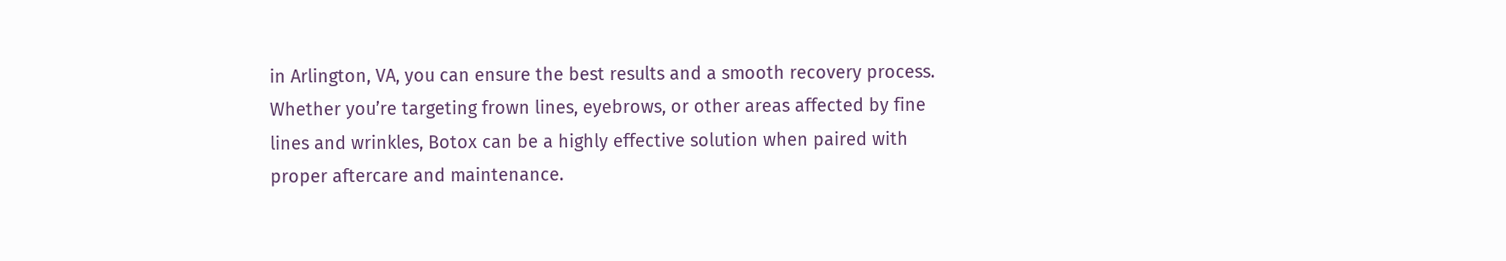in Arlington, VA, you can ensure the best results and a smooth recovery process. Whether you’re targeting frown lines, eyebrows, or other areas affected by fine lines and wrinkles, Botox can be a highly effective solution when paired with proper aftercare and maintenance.